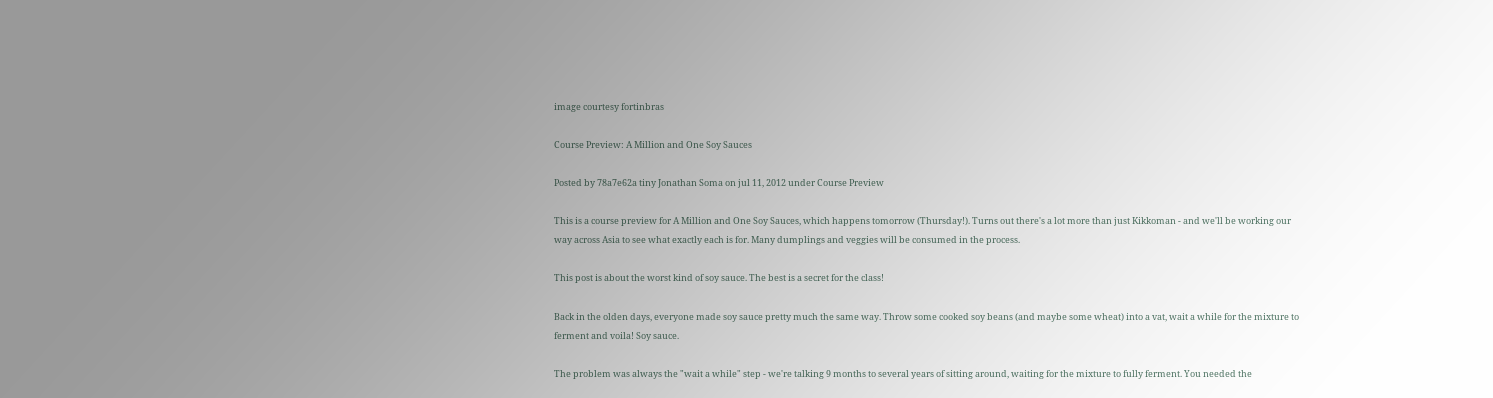image courtesy fortinbras

Course Preview: A Million and One Soy Sauces

Posted by 78a7e62a tiny Jonathan Soma on jul 11, 2012 under Course Preview

This is a course preview for A Million and One Soy Sauces, which happens tomorrow (Thursday!). Turns out there's a lot more than just Kikkoman - and we'll be working our way across Asia to see what exactly each is for. Many dumplings and veggies will be consumed in the process.

This post is about the worst kind of soy sauce. The best is a secret for the class!

Back in the olden days, everyone made soy sauce pretty much the same way. Throw some cooked soy beans (and maybe some wheat) into a vat, wait a while for the mixture to ferment and voila! Soy sauce.

The problem was always the "wait a while" step - we're talking 9 months to several years of sitting around, waiting for the mixture to fully ferment. You needed the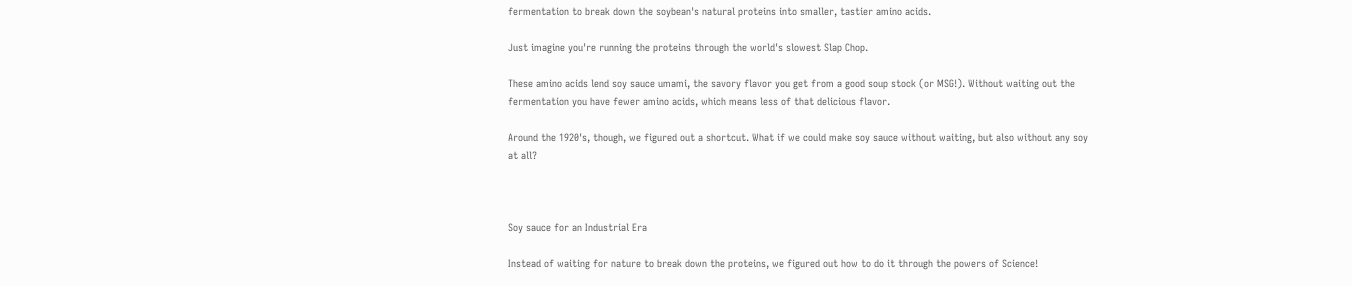fermentation to break down the soybean's natural proteins into smaller, tastier amino acids.

Just imagine you're running the proteins through the world's slowest Slap Chop.

These amino acids lend soy sauce umami, the savory flavor you get from a good soup stock (or MSG!). Without waiting out the fermentation you have fewer amino acids, which means less of that delicious flavor.

Around the 1920's, though, we figured out a shortcut. What if we could make soy sauce without waiting, but also without any soy at all?



Soy sauce for an Industrial Era

Instead of waiting for nature to break down the proteins, we figured out how to do it through the powers of Science!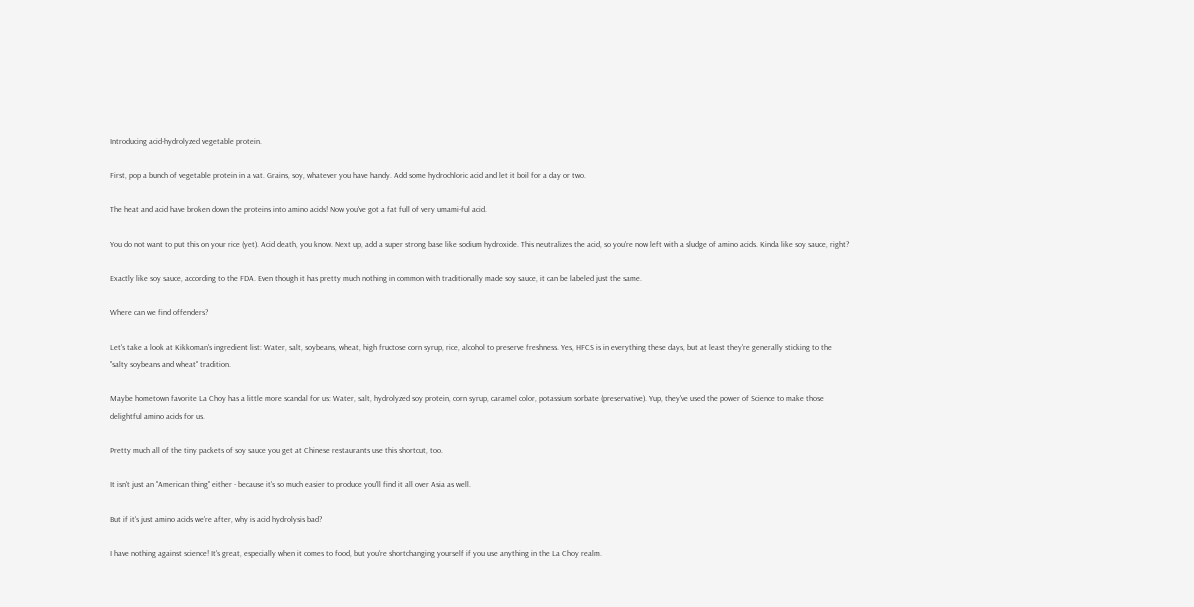Introducing acid-hydrolyzed vegetable protein.

First, pop a bunch of vegetable protein in a vat. Grains, soy, whatever you have handy. Add some hydrochloric acid and let it boil for a day or two.

The heat and acid have broken down the proteins into amino acids! Now you've got a fat full of very umami-ful acid.

You do not want to put this on your rice (yet). Acid death, you know. Next up, add a super strong base like sodium hydroxide. This neutralizes the acid, so you're now left with a sludge of amino acids. Kinda like soy sauce, right?

Exactly like soy sauce, according to the FDA. Even though it has pretty much nothing in common with traditionally made soy sauce, it can be labeled just the same.

Where can we find offenders?

Let's take a look at Kikkoman's ingredient list: Water, salt, soybeans, wheat, high fructose corn syrup, rice, alcohol to preserve freshness. Yes, HFCS is in everything these days, but at least they're generally sticking to the "salty soybeans and wheat" tradition.

Maybe hometown favorite La Choy has a little more scandal for us: Water, salt, hydrolyzed soy protein, corn syrup, caramel color, potassium sorbate (preservative). Yup, they've used the power of Science to make those delightful amino acids for us.

Pretty much all of the tiny packets of soy sauce you get at Chinese restaurants use this shortcut, too.

It isn't just an "American thing" either - because it's so much easier to produce you'll find it all over Asia as well.

But if it's just amino acids we're after, why is acid hydrolysis bad?

I have nothing against science! It's great, especially when it comes to food, but you're shortchanging yourself if you use anything in the La Choy realm.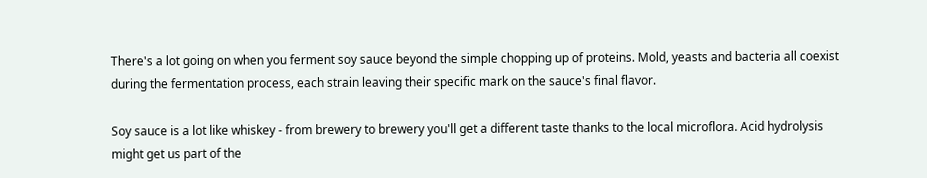There's a lot going on when you ferment soy sauce beyond the simple chopping up of proteins. Mold, yeasts and bacteria all coexist during the fermentation process, each strain leaving their specific mark on the sauce's final flavor.

Soy sauce is a lot like whiskey - from brewery to brewery you'll get a different taste thanks to the local microflora. Acid hydrolysis might get us part of the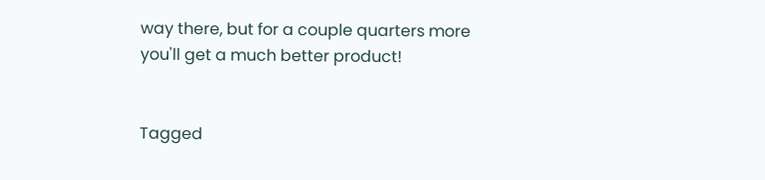way there, but for a couple quarters more you'll get a much better product!


Tagged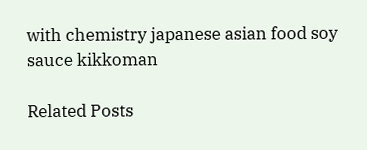with chemistry japanese asian food soy sauce kikkoman

Related Posts